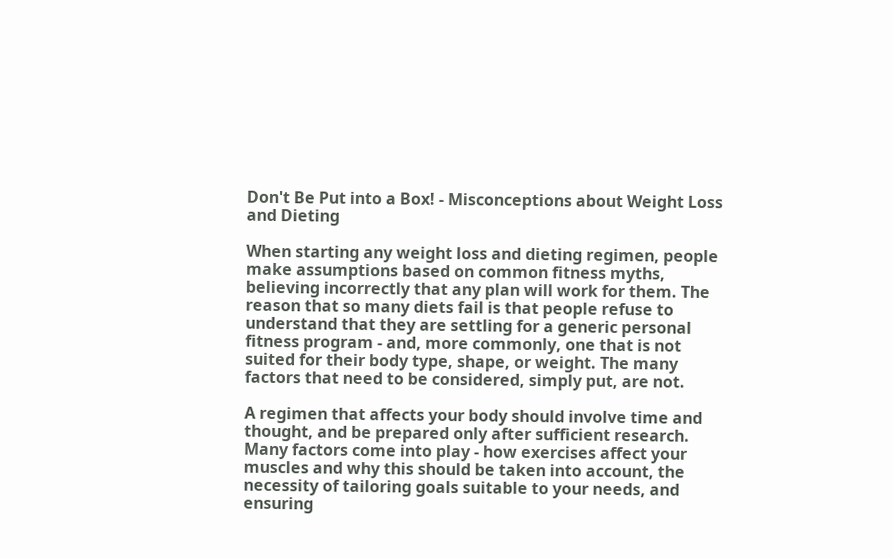Don't Be Put into a Box! - Misconceptions about Weight Loss and Dieting

When starting any weight loss and dieting regimen, people make assumptions based on common fitness myths, believing incorrectly that any plan will work for them. The reason that so many diets fail is that people refuse to understand that they are settling for a generic personal fitness program - and, more commonly, one that is not suited for their body type, shape, or weight. The many factors that need to be considered, simply put, are not.

A regimen that affects your body should involve time and thought, and be prepared only after sufficient research. Many factors come into play - how exercises affect your muscles and why this should be taken into account, the necessity of tailoring goals suitable to your needs, and ensuring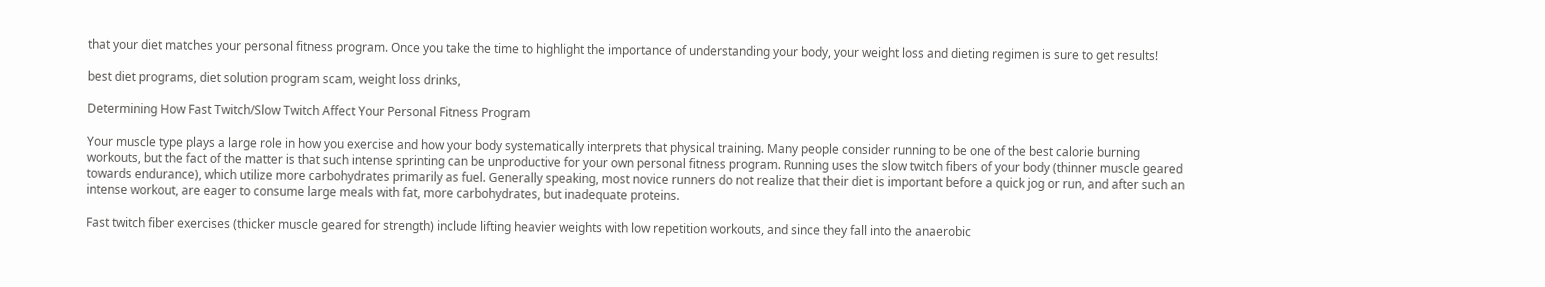that your diet matches your personal fitness program. Once you take the time to highlight the importance of understanding your body, your weight loss and dieting regimen is sure to get results!

best diet programs, diet solution program scam, weight loss drinks,

Determining How Fast Twitch/Slow Twitch Affect Your Personal Fitness Program

Your muscle type plays a large role in how you exercise and how your body systematically interprets that physical training. Many people consider running to be one of the best calorie burning workouts, but the fact of the matter is that such intense sprinting can be unproductive for your own personal fitness program. Running uses the slow twitch fibers of your body (thinner muscle geared towards endurance), which utilize more carbohydrates primarily as fuel. Generally speaking, most novice runners do not realize that their diet is important before a quick jog or run, and after such an intense workout, are eager to consume large meals with fat, more carbohydrates, but inadequate proteins.

Fast twitch fiber exercises (thicker muscle geared for strength) include lifting heavier weights with low repetition workouts, and since they fall into the anaerobic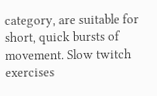category, are suitable for short, quick bursts of movement. Slow twitch exercises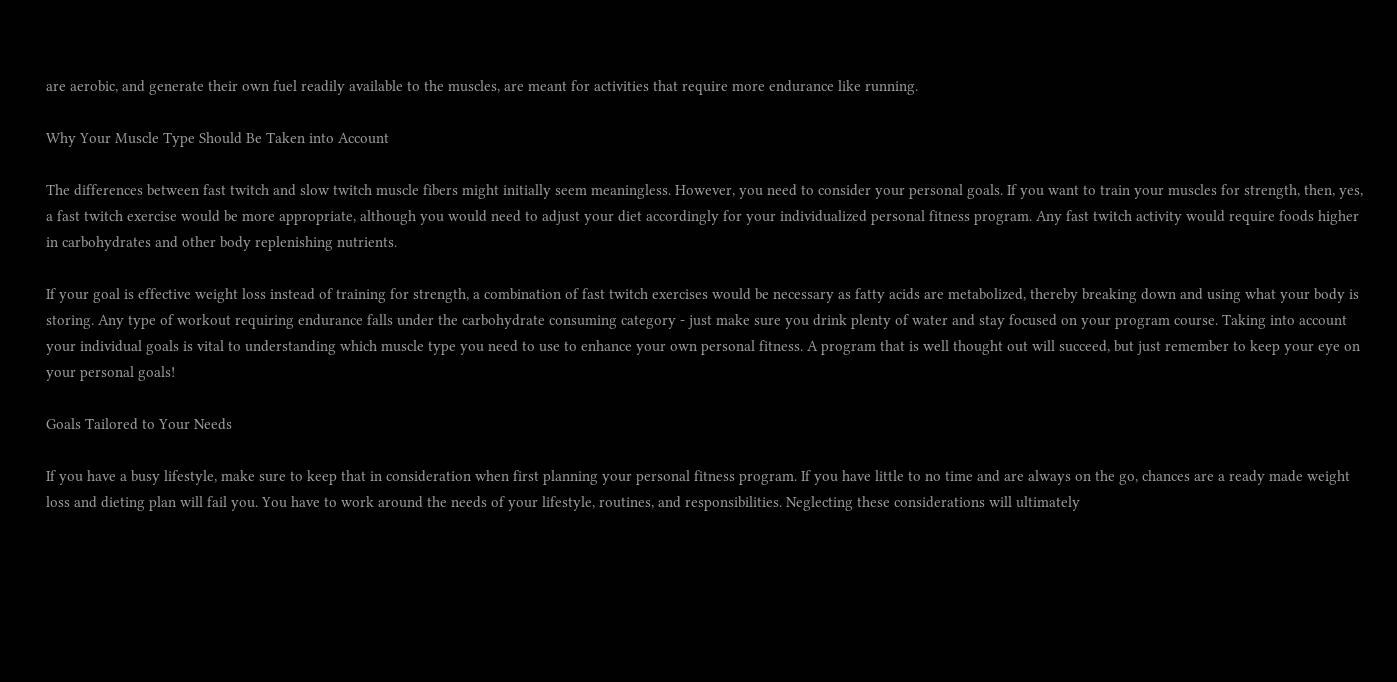are aerobic, and generate their own fuel readily available to the muscles, are meant for activities that require more endurance like running.

Why Your Muscle Type Should Be Taken into Account

The differences between fast twitch and slow twitch muscle fibers might initially seem meaningless. However, you need to consider your personal goals. If you want to train your muscles for strength, then, yes, a fast twitch exercise would be more appropriate, although you would need to adjust your diet accordingly for your individualized personal fitness program. Any fast twitch activity would require foods higher in carbohydrates and other body replenishing nutrients.

If your goal is effective weight loss instead of training for strength, a combination of fast twitch exercises would be necessary as fatty acids are metabolized, thereby breaking down and using what your body is storing. Any type of workout requiring endurance falls under the carbohydrate consuming category - just make sure you drink plenty of water and stay focused on your program course. Taking into account your individual goals is vital to understanding which muscle type you need to use to enhance your own personal fitness. A program that is well thought out will succeed, but just remember to keep your eye on your personal goals!

Goals Tailored to Your Needs

If you have a busy lifestyle, make sure to keep that in consideration when first planning your personal fitness program. If you have little to no time and are always on the go, chances are a ready made weight loss and dieting plan will fail you. You have to work around the needs of your lifestyle, routines, and responsibilities. Neglecting these considerations will ultimately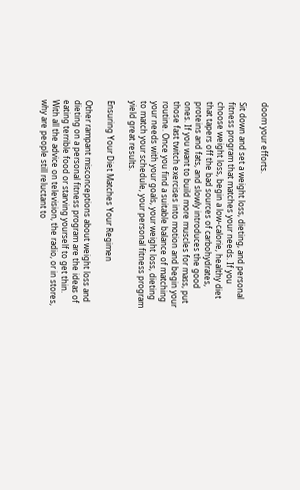doom your efforts.

Sit down and set a weight loss, dieting, and personal fitness program that matches your needs. If you choose weight loss, begin a low-calorie, healthy diet that tapers off the bad sources of carbohydrates, proteins and fats, and slowly introduces the good ones. If you want to build more muscles for mass, put those fast twitch exercises into motion and begin your routine. Once you find a suitable balance of matching your needs with your goals, your weight loss, dieting to match your schedule, your personal fitness program yield great results.

Ensuring Your Diet Matches Your Regimen

Other rampant misconceptions about weight loss and dieting on a personal fitness program are the ideas of eating terrible food or starving yourself to get thin. With all the advice on television, the radio, or in stores, why are people still reluctant to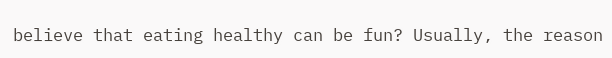believe that eating healthy can be fun? Usually, the reason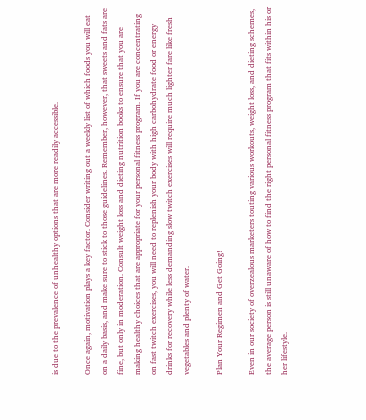is due to the prevalence of unhealthy options that are more readily accessible.

Once again, motivation plays a key factor. Consider writing out a weekly list of which foods you will eat on a daily basis, and make sure to stick to those guidelines. Remember, however, that sweets and fats are fine, but only in moderation. Consult weight loss and dieting nutrition books to ensure that you are making healthy choices that are appropriate for your personal fitness program. If you are concentrating on fast twitch exercises, you will need to replenish your body with high carbohydrate food or energy drinks for recovery while less demanding slow twitch exercises will require much lighter fare like fresh vegetables and plenty of water.

Plan Your Regimen and Get Going!

Even in our society of overzealous marketers touting various workouts, weight loss, and dieting schemes, the average person is still unaware of how to find the right personal fitness program that fits within his or her lifestyle.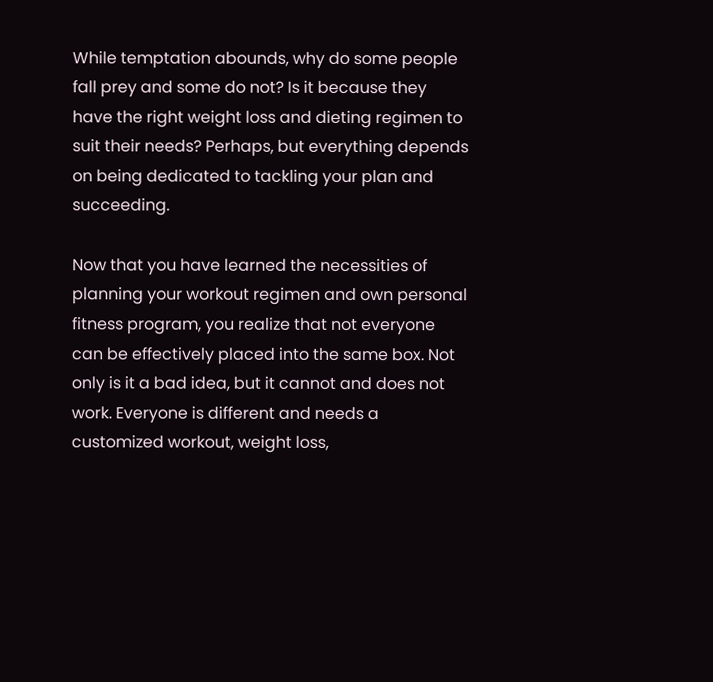While temptation abounds, why do some people fall prey and some do not? Is it because they have the right weight loss and dieting regimen to suit their needs? Perhaps, but everything depends on being dedicated to tackling your plan and succeeding.

Now that you have learned the necessities of planning your workout regimen and own personal fitness program, you realize that not everyone can be effectively placed into the same box. Not only is it a bad idea, but it cannot and does not work. Everyone is different and needs a customized workout, weight loss,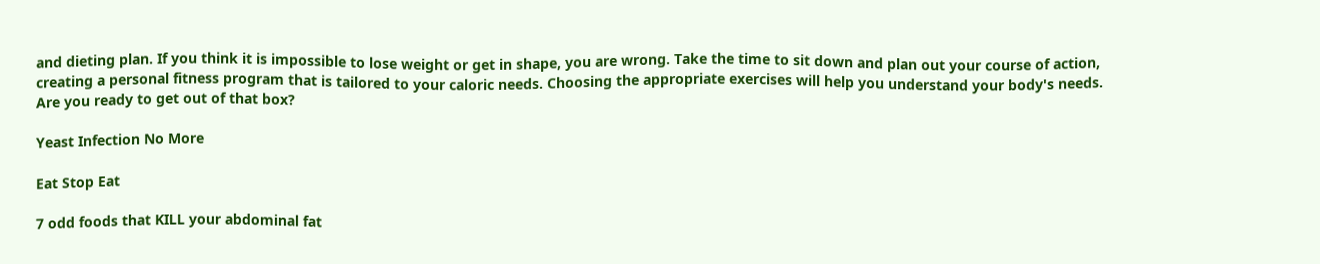and dieting plan. If you think it is impossible to lose weight or get in shape, you are wrong. Take the time to sit down and plan out your course of action, creating a personal fitness program that is tailored to your caloric needs. Choosing the appropriate exercises will help you understand your body's needs. Are you ready to get out of that box?

Yeast Infection No More

Eat Stop Eat

7 odd foods that KILL your abdominal fat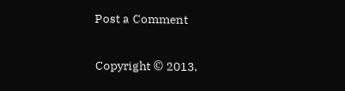Post a Comment

Copyright © 2013.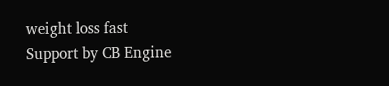weight loss fast
Support by CB Engine